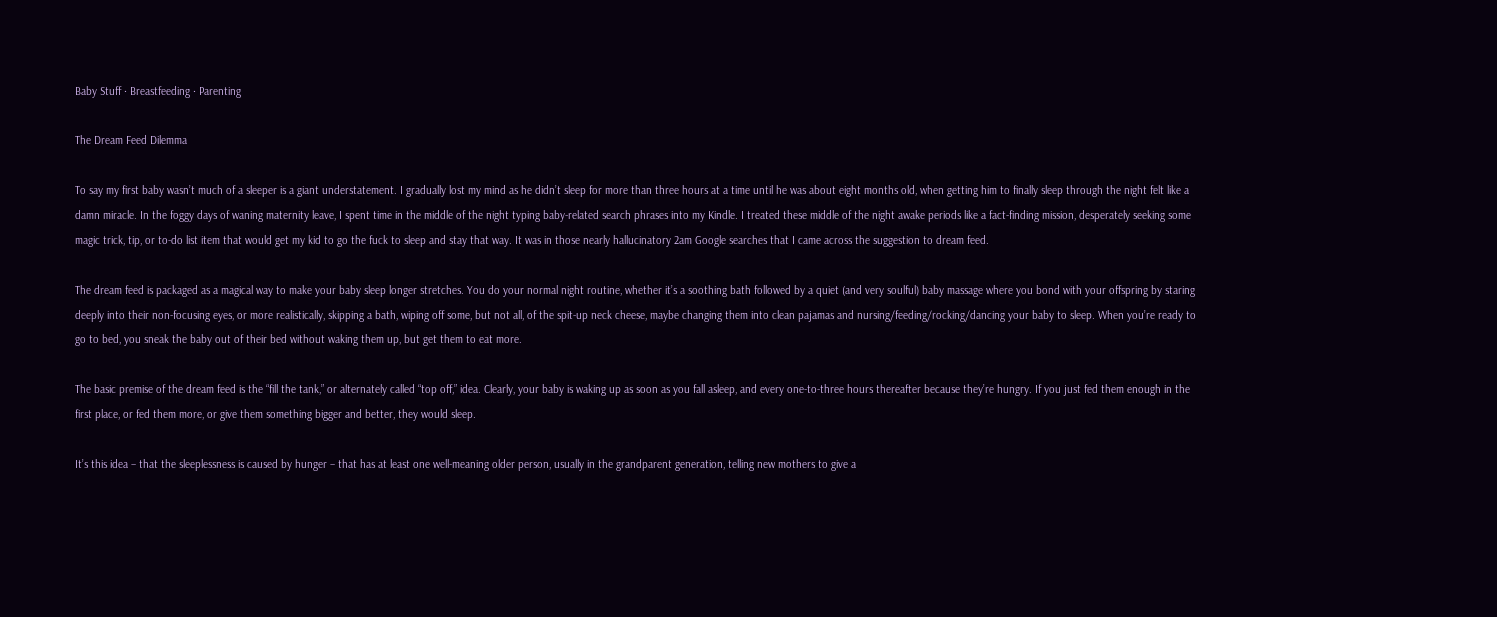Baby Stuff · Breastfeeding · Parenting

The Dream Feed Dilemma

To say my first baby wasn’t much of a sleeper is a giant understatement. I gradually lost my mind as he didn’t sleep for more than three hours at a time until he was about eight months old, when getting him to finally sleep through the night felt like a damn miracle. In the foggy days of waning maternity leave, I spent time in the middle of the night typing baby-related search phrases into my Kindle. I treated these middle of the night awake periods like a fact-finding mission, desperately seeking some magic trick, tip, or to-do list item that would get my kid to go the fuck to sleep and stay that way. It was in those nearly hallucinatory 2am Google searches that I came across the suggestion to dream feed.

The dream feed is packaged as a magical way to make your baby sleep longer stretches. You do your normal night routine, whether it’s a soothing bath followed by a quiet (and very soulful) baby massage where you bond with your offspring by staring deeply into their non-focusing eyes, or more realistically, skipping a bath, wiping off some, but not all, of the spit-up neck cheese, maybe changing them into clean pajamas and nursing/feeding/rocking/dancing your baby to sleep. When you’re ready to go to bed, you sneak the baby out of their bed without waking them up, but get them to eat more.

The basic premise of the dream feed is the “fill the tank,” or alternately called “top off,” idea. Clearly, your baby is waking up as soon as you fall asleep, and every one-to-three hours thereafter because they’re hungry. If you just fed them enough in the first place, or fed them more, or give them something bigger and better, they would sleep.

It’s this idea – that the sleeplessness is caused by hunger – that has at least one well-meaning older person, usually in the grandparent generation, telling new mothers to give a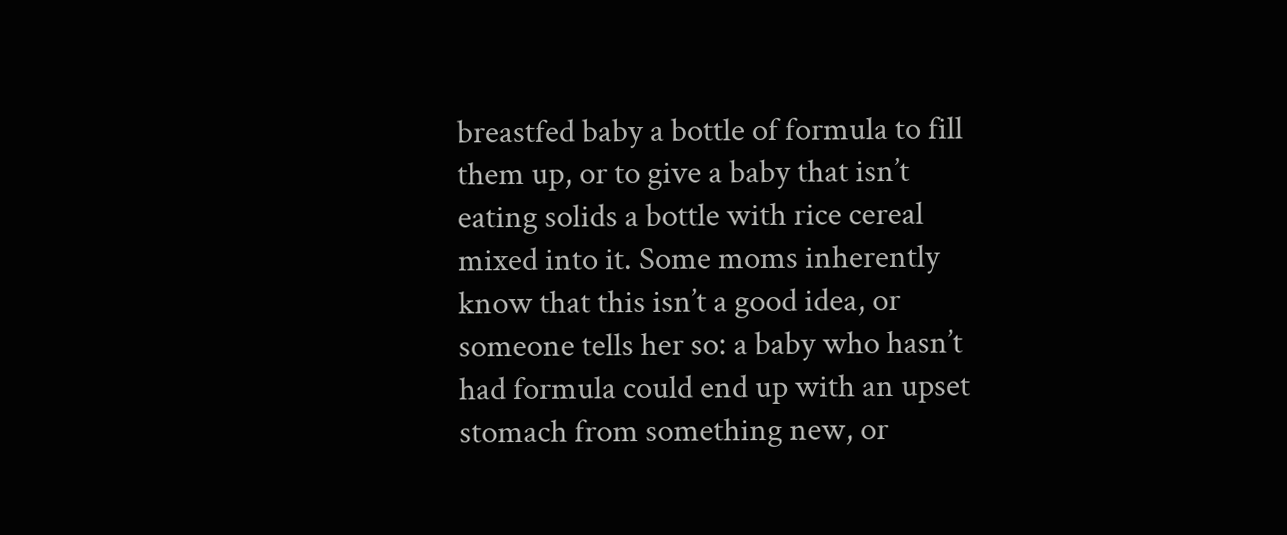breastfed baby a bottle of formula to fill them up, or to give a baby that isn’t eating solids a bottle with rice cereal mixed into it. Some moms inherently know that this isn’t a good idea, or someone tells her so: a baby who hasn’t had formula could end up with an upset stomach from something new, or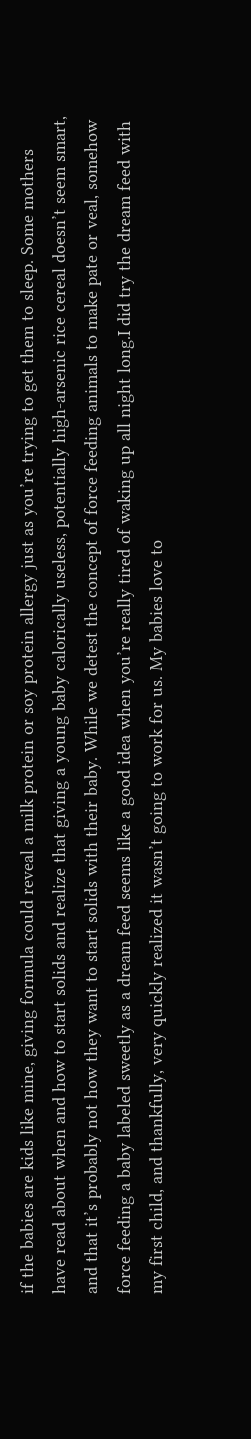if the babies are kids like mine, giving formula could reveal a milk protein or soy protein allergy just as you’re trying to get them to sleep. Some mothers have read about when and how to start solids and realize that giving a young baby calorically useless, potentially high-arsenic rice cereal doesn’t seem smart, and that it’s probably not how they want to start solids with their baby. While we detest the concept of force feeding animals to make pate or veal, somehow force feeding a baby labeled sweetly as a dream feed seems like a good idea when you’re really tired of waking up all night long.I did try the dream feed with my first child, and thankfully, very quickly realized it wasn’t going to work for us. My babies love to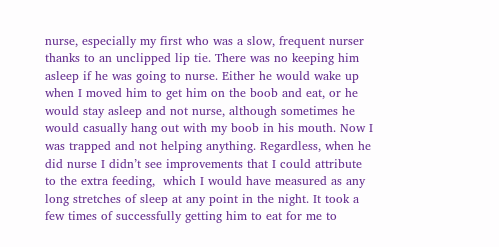nurse, especially my first who was a slow, frequent nurser thanks to an unclipped lip tie. There was no keeping him asleep if he was going to nurse. Either he would wake up when I moved him to get him on the boob and eat, or he would stay asleep and not nurse, although sometimes he would casually hang out with my boob in his mouth. Now I was trapped and not helping anything. Regardless, when he did nurse I didn’t see improvements that I could attribute to the extra feeding,  which I would have measured as any long stretches of sleep at any point in the night. It took a few times of successfully getting him to eat for me to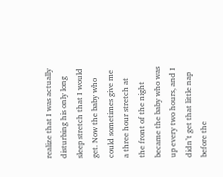realize that I was actually disturbing his only long sleep stretch that I would get. Now the baby who could sometimes give me a three hour stretch at the front of the night became the baby who was up every two hours, and I didn’t get that little nap before the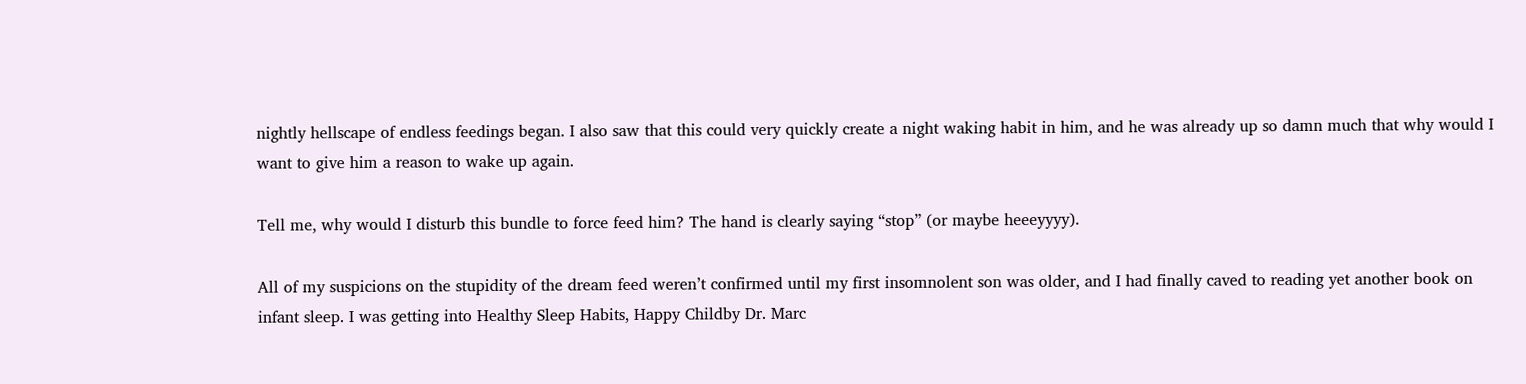nightly hellscape of endless feedings began. I also saw that this could very quickly create a night waking habit in him, and he was already up so damn much that why would I want to give him a reason to wake up again.

Tell me, why would I disturb this bundle to force feed him? The hand is clearly saying “stop” (or maybe heeeyyyy).

All of my suspicions on the stupidity of the dream feed weren’t confirmed until my first insomnolent son was older, and I had finally caved to reading yet another book on infant sleep. I was getting into Healthy Sleep Habits, Happy Childby Dr. Marc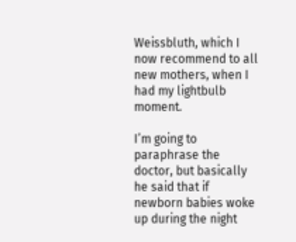Weissbluth, which I now recommend to all new mothers, when I had my lightbulb moment.

I’m going to paraphrase the doctor, but basically he said that if newborn babies woke up during the night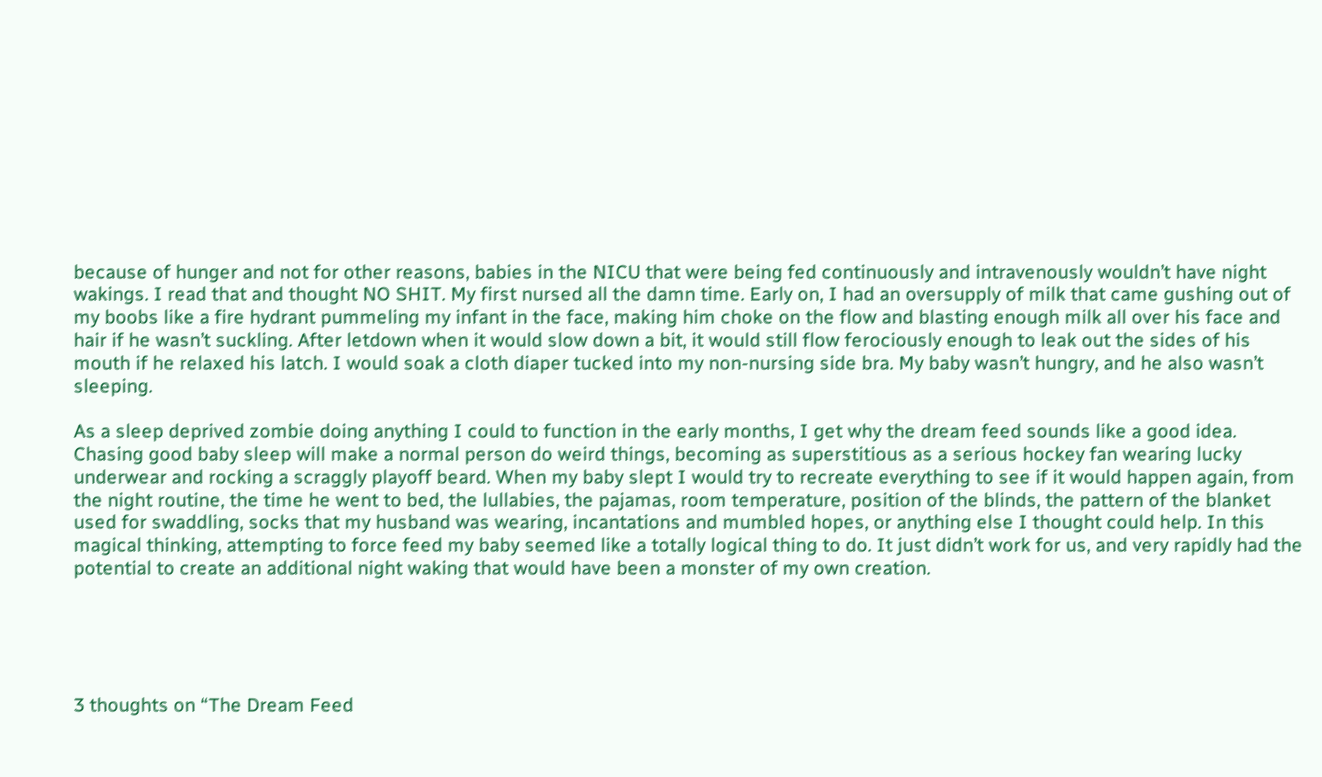because of hunger and not for other reasons, babies in the NICU that were being fed continuously and intravenously wouldn’t have night wakings. I read that and thought NO SHIT. My first nursed all the damn time. Early on, I had an oversupply of milk that came gushing out of my boobs like a fire hydrant pummeling my infant in the face, making him choke on the flow and blasting enough milk all over his face and hair if he wasn’t suckling. After letdown when it would slow down a bit, it would still flow ferociously enough to leak out the sides of his mouth if he relaxed his latch. I would soak a cloth diaper tucked into my non-nursing side bra. My baby wasn’t hungry, and he also wasn’t sleeping.

As a sleep deprived zombie doing anything I could to function in the early months, I get why the dream feed sounds like a good idea. Chasing good baby sleep will make a normal person do weird things, becoming as superstitious as a serious hockey fan wearing lucky underwear and rocking a scraggly playoff beard. When my baby slept I would try to recreate everything to see if it would happen again, from the night routine, the time he went to bed, the lullabies, the pajamas, room temperature, position of the blinds, the pattern of the blanket used for swaddling, socks that my husband was wearing, incantations and mumbled hopes, or anything else I thought could help. In this magical thinking, attempting to force feed my baby seemed like a totally logical thing to do. It just didn’t work for us, and very rapidly had the potential to create an additional night waking that would have been a monster of my own creation.





3 thoughts on “The Dream Feed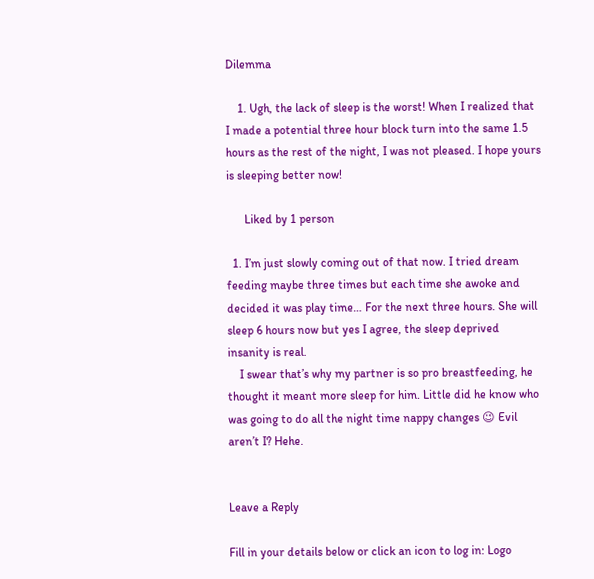Dilemma

    1. Ugh, the lack of sleep is the worst! When I realized that I made a potential three hour block turn into the same 1.5 hours as the rest of the night, I was not pleased. I hope yours is sleeping better now!

      Liked by 1 person

  1. I’m just slowly coming out of that now. I tried dream feeding maybe three times but each time she awoke and decided it was play time… For the next three hours. She will sleep 6 hours now but yes I agree, the sleep deprived insanity is real.
    I swear that’s why my partner is so pro breastfeeding, he thought it meant more sleep for him. Little did he know who was going to do all the night time nappy changes 😉 Evil aren’t I? Hehe.


Leave a Reply

Fill in your details below or click an icon to log in: Logo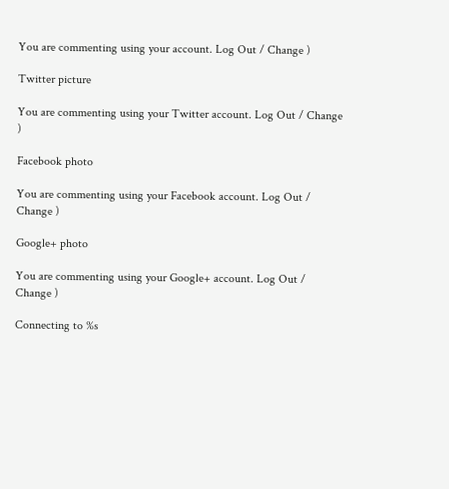You are commenting using your account. Log Out / Change )

Twitter picture

You are commenting using your Twitter account. Log Out / Change )

Facebook photo

You are commenting using your Facebook account. Log Out / Change )

Google+ photo

You are commenting using your Google+ account. Log Out / Change )

Connecting to %s